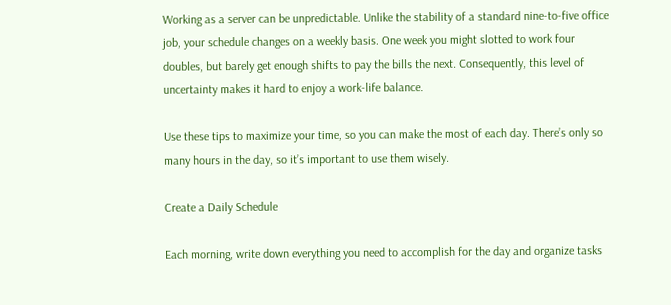Working as a server can be unpredictable. Unlike the stability of a standard nine-to-five office job, your schedule changes on a weekly basis. One week you might slotted to work four doubles, but barely get enough shifts to pay the bills the next. Consequently, this level of uncertainty makes it hard to enjoy a work-life balance.

Use these tips to maximize your time, so you can make the most of each day. There’s only so many hours in the day, so it’s important to use them wisely.

Create a Daily Schedule

Each morning, write down everything you need to accomplish for the day and organize tasks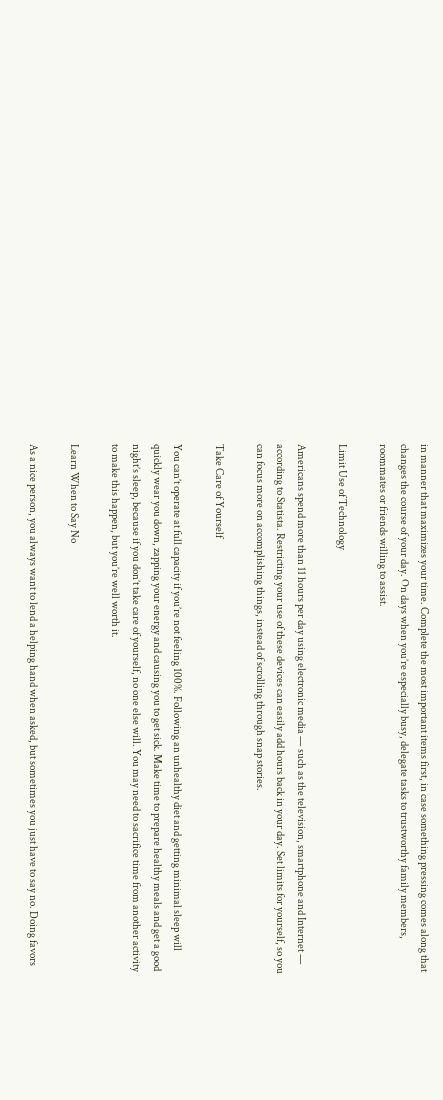in manner that maximizes your time. Complete the most important items first, in case something pressing comes along that changes the course of your day. On days when you’re especially busy, delegate tasks to trustworthy family members, roommates or friends willing to assist.

Limit Use of Technology

Americans spend more than 11 hours per day using electronic media — such as the television, smartphone and Internet — according to Statista. Restricting your use of these devices can easily add hours back in your day. Set limits for yourself, so you can focus more on accomplishing things, instead of scrolling through snap stories.

Take Care of Yourself

You can’t operate at full capacity if you’re not feeling 100%. Following an unhealthy diet and getting minimal sleep will quickly wear you down, zapping your energy and causing you to get sick. Make time to prepare healthy meals and get a good night’s sleep, because if you don’t take care of yourself, no one else will. You may need to sacrifice time from another activity to make this happen, but you’re well worth it.

Learn When to Say No

As a nice person, you always want to lend a helping hand when asked, but sometimes you just have to say no. Doing favors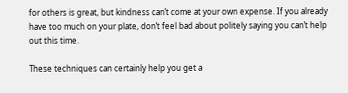for others is great, but kindness can’t come at your own expense. If you already have too much on your plate, don’t feel bad about politely saying you can’t help out this time.

These techniques can certainly help you get a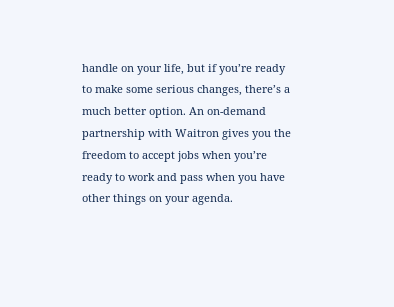handle on your life, but if you’re ready to make some serious changes, there’s a much better option. An on-demand partnership with Waitron gives you the freedom to accept jobs when you’re ready to work and pass when you have other things on your agenda.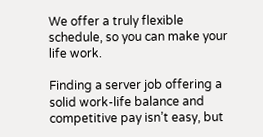We offer a truly flexible schedule, so you can make your life work.

Finding a server job offering a solid work-life balance and competitive pay isn’t easy, but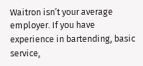Waitron isn’t your average employer. If you have experience in bartending, basic service,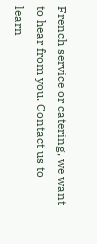French service or catering, we want to hear from you. Contact us to learn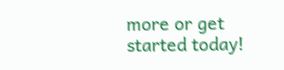more or get started today!